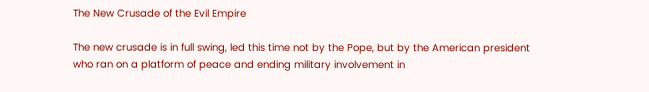The New Crusade of the Evil Empire

The new crusade is in full swing, led this time not by the Pope, but by the American president who ran on a platform of peace and ending military involvement in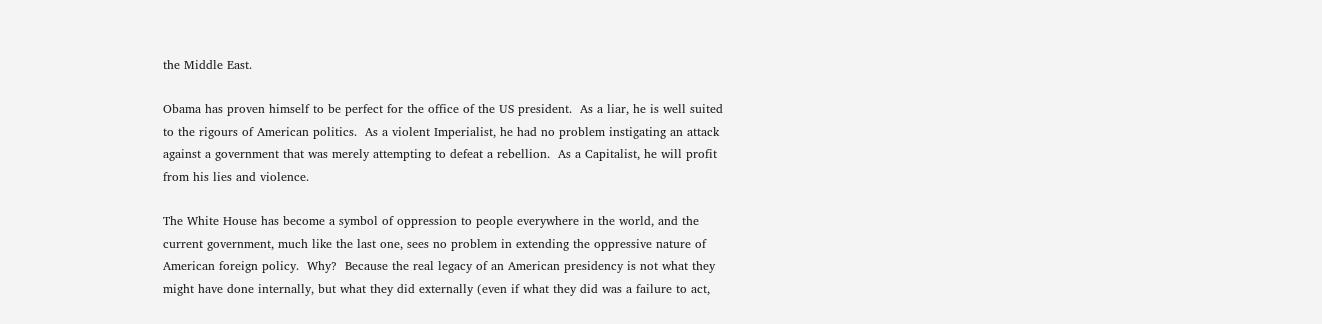the Middle East.

Obama has proven himself to be perfect for the office of the US president.  As a liar, he is well suited to the rigours of American politics.  As a violent Imperialist, he had no problem instigating an attack against a government that was merely attempting to defeat a rebellion.  As a Capitalist, he will profit from his lies and violence.

The White House has become a symbol of oppression to people everywhere in the world, and the current government, much like the last one, sees no problem in extending the oppressive nature of American foreign policy.  Why?  Because the real legacy of an American presidency is not what they might have done internally, but what they did externally (even if what they did was a failure to act,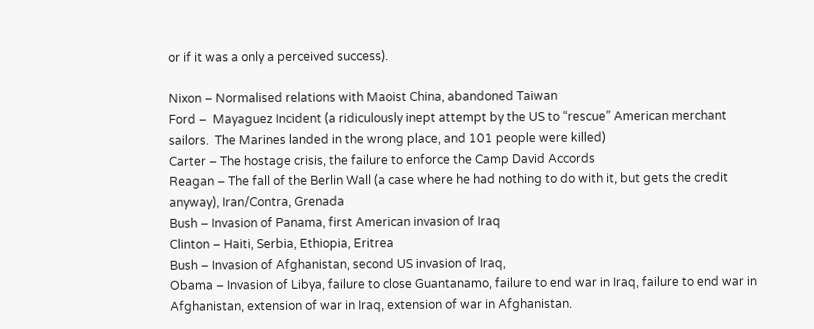or if it was a only a perceived success).

Nixon – Normalised relations with Maoist China, abandoned Taiwan
Ford –  Mayaguez Incident (a ridiculously inept attempt by the US to “rescue” American merchant sailors.  The Marines landed in the wrong place, and 101 people were killed)
Carter – The hostage crisis, the failure to enforce the Camp David Accords
Reagan – The fall of the Berlin Wall (a case where he had nothing to do with it, but gets the credit anyway), Iran/Contra, Grenada
Bush – Invasion of Panama, first American invasion of Iraq
Clinton – Haiti, Serbia, Ethiopia, Eritrea
Bush – Invasion of Afghanistan, second US invasion of Iraq,
Obama – Invasion of Libya, failure to close Guantanamo, failure to end war in Iraq, failure to end war in Afghanistan, extension of war in Iraq, extension of war in Afghanistan.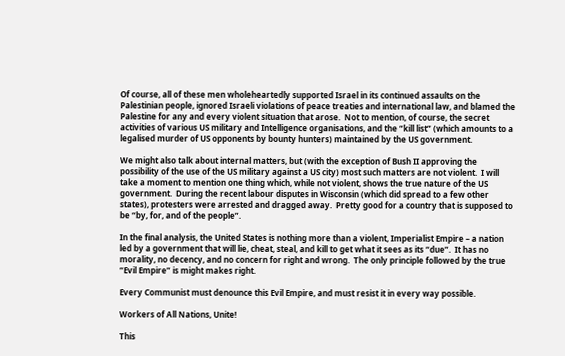Of course, all of these men wholeheartedly supported Israel in its continued assaults on the Palestinian people, ignored Israeli violations of peace treaties and international law, and blamed the Palestine for any and every violent situation that arose.  Not to mention, of course, the secret activities of various US military and Intelligence organisations, and the “kill list” (which amounts to a legalised murder of US opponents by bounty hunters) maintained by the US government.

We might also talk about internal matters, but (with the exception of Bush II approving the possibility of the use of the US military against a US city) most such matters are not violent.  I will take a moment to mention one thing which, while not violent, shows the true nature of the US government.  During the recent labour disputes in Wisconsin (which did spread to a few other states), protesters were arrested and dragged away.  Pretty good for a country that is supposed to be “by, for, and of the people”.

In the final analysis, the United States is nothing more than a violent, Imperialist Empire – a nation led by a government that will lie, cheat, steal, and kill to get what it sees as its “due”.  It has no morality, no decency, and no concern for right and wrong.  The only principle followed by the true “Evil Empire” is might makes right.

Every Communist must denounce this Evil Empire, and must resist it in every way possible.

Workers of All Nations, Unite!

This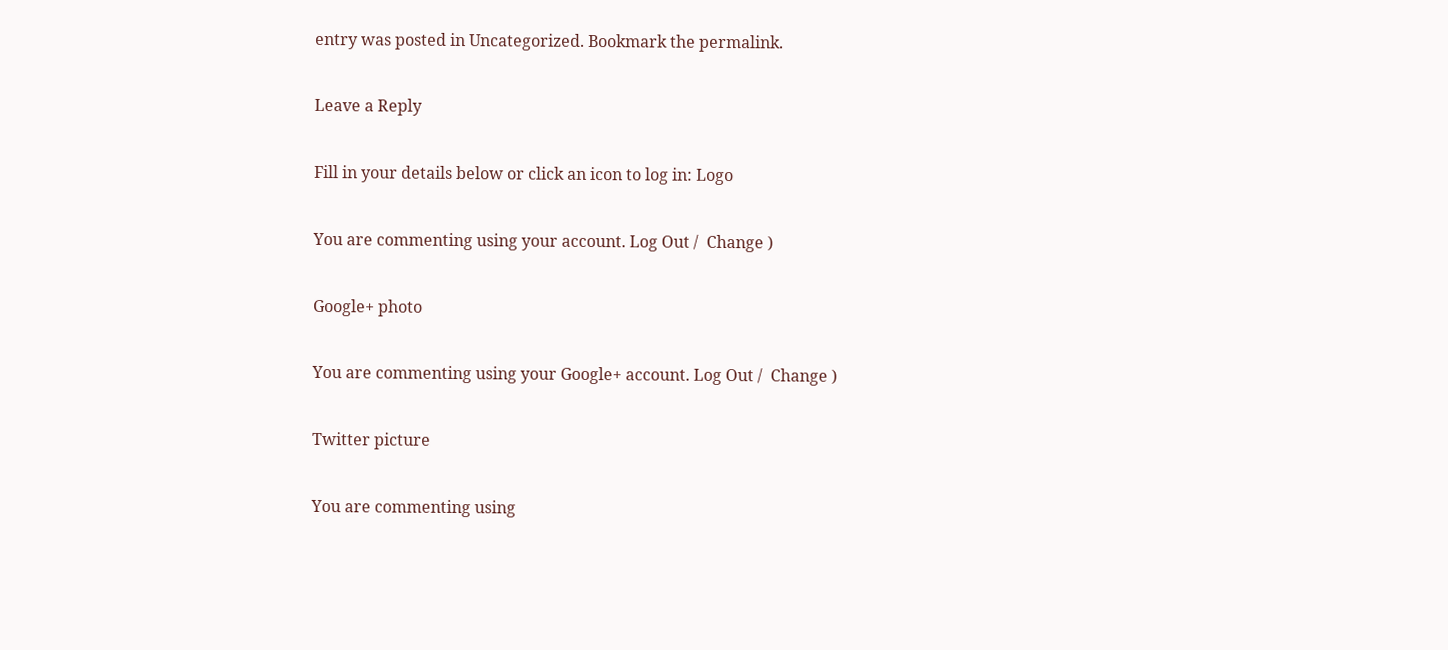entry was posted in Uncategorized. Bookmark the permalink.

Leave a Reply

Fill in your details below or click an icon to log in: Logo

You are commenting using your account. Log Out /  Change )

Google+ photo

You are commenting using your Google+ account. Log Out /  Change )

Twitter picture

You are commenting using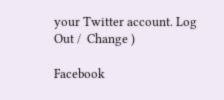your Twitter account. Log Out /  Change )

Facebook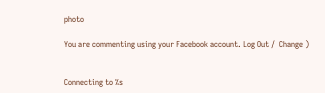photo

You are commenting using your Facebook account. Log Out /  Change )


Connecting to %s